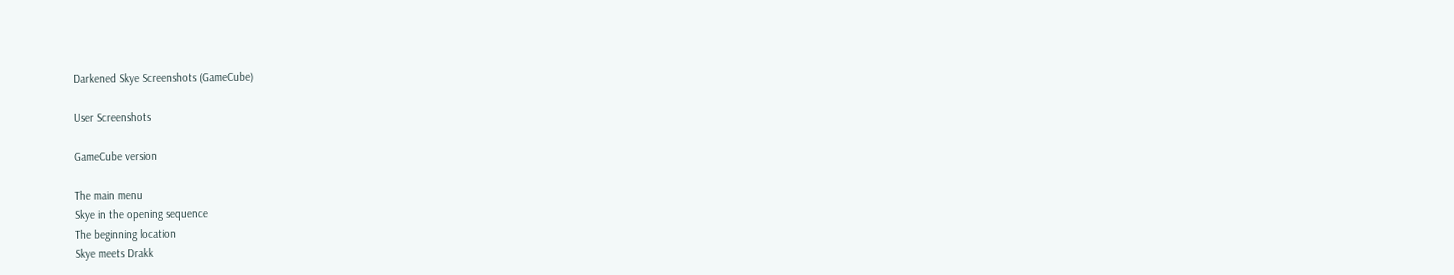Darkened Skye Screenshots (GameCube)

User Screenshots

GameCube version

The main menu
Skye in the opening sequence
The beginning location
Skye meets Drakk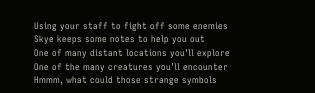Using your staff to fight off some enemies
Skye keeps some notes to help you out
One of many distant locations you'll explore
One of the many creatures you'll encounter
Hmmm, what could those strange symbols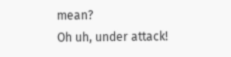mean?
Oh uh, under attack!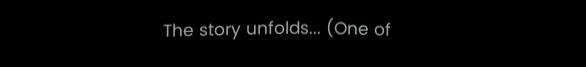The story unfolds... (One of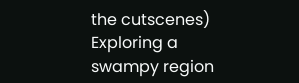the cutscenes)
Exploring a swampy region